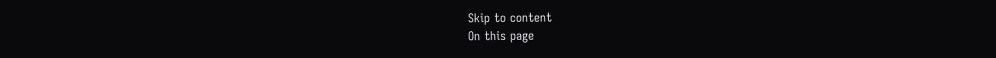Skip to content
On this page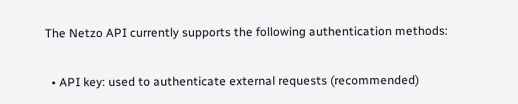The Netzo API currently supports the following authentication methods:

  • API key: used to authenticate external requests (recommended)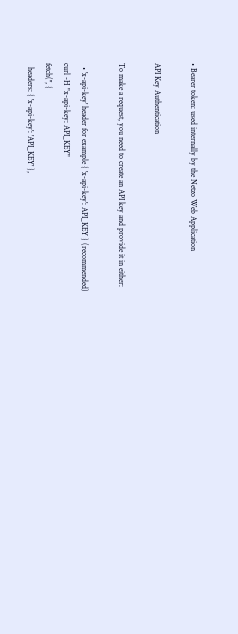• Bearer token: used internally by the Netzo Web Application

API Key Authentication

To make a request, you need to create an API key and provide it in either:

  • 'x-api-key' header for example { 'x-api-key': API_KEY } (recommended)
curl -H "x-api-key: API_KEY"
fetch('', {
  headers: { 'x-api-key': 'API_KEY' },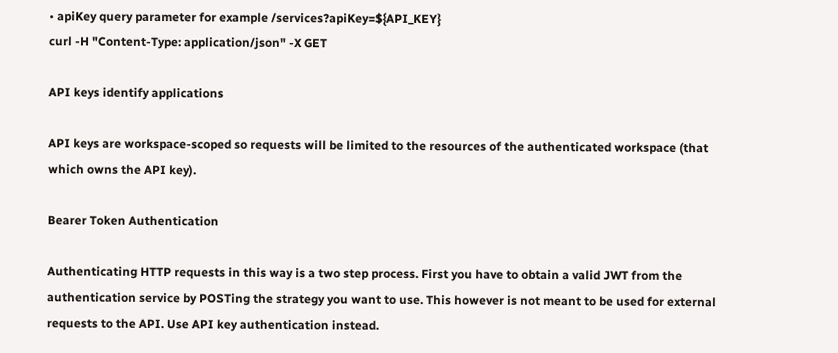• apiKey query parameter for example /services?apiKey=${API_KEY}
curl -H "Content-Type: application/json" -X GET

API keys identify applications

API keys are workspace-scoped so requests will be limited to the resources of the authenticated workspace (that which owns the API key).

Bearer Token Authentication

Authenticating HTTP requests in this way is a two step process. First you have to obtain a valid JWT from the authentication service by POSTing the strategy you want to use. This however is not meant to be used for external requests to the API. Use API key authentication instead.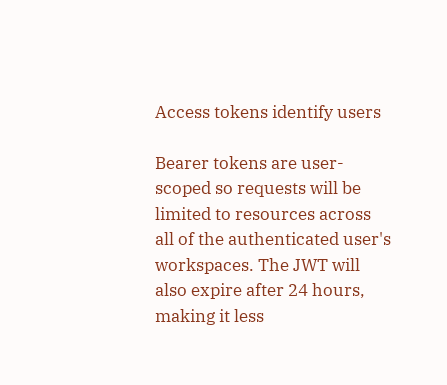Access tokens identify users

Bearer tokens are user-scoped so requests will be limited to resources across all of the authenticated user's workspaces. The JWT will also expire after 24 hours, making it less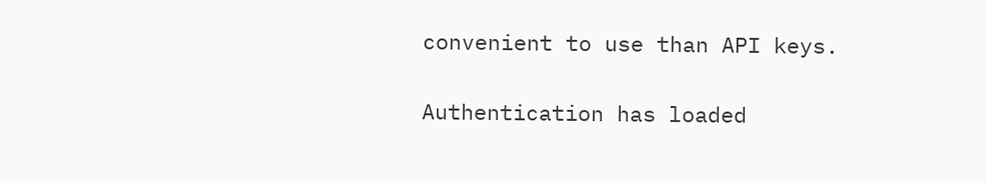convenient to use than API keys.

Authentication has loaded